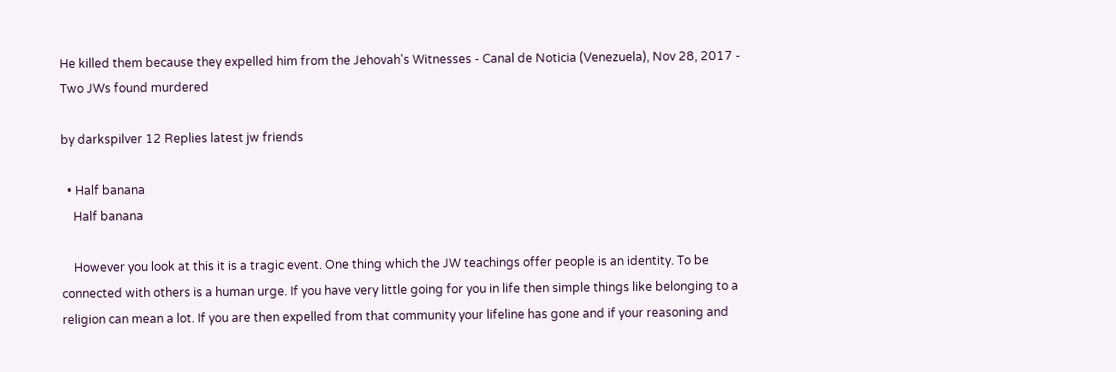He killed them because they expelled him from the Jehovah's Witnesses - Canal de Noticia (Venezuela), Nov 28, 2017 - Two JWs found murdered

by darkspilver 12 Replies latest jw friends

  • Half banana
    Half banana

    However you look at this it is a tragic event. One thing which the JW teachings offer people is an identity. To be connected with others is a human urge. If you have very little going for you in life then simple things like belonging to a religion can mean a lot. If you are then expelled from that community your lifeline has gone and if your reasoning and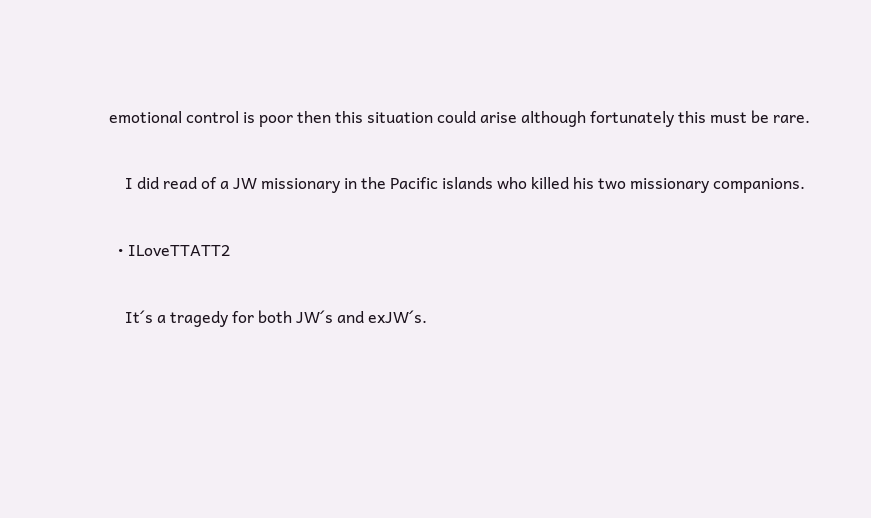emotional control is poor then this situation could arise although fortunately this must be rare.

    I did read of a JW missionary in the Pacific islands who killed his two missionary companions.

  • ILoveTTATT2

    It´s a tragedy for both JW´s and exJW´s.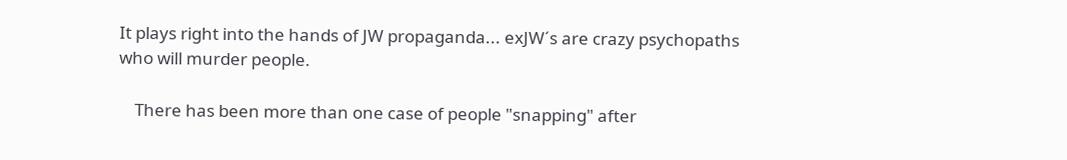It plays right into the hands of JW propaganda... exJW´s are crazy psychopaths who will murder people.

    There has been more than one case of people "snapping" after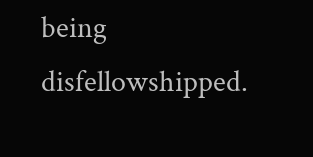being disfellowshipped.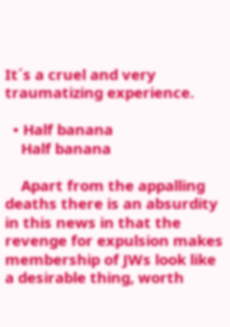It´s a cruel and very traumatizing experience.

  • Half banana
    Half banana

    Apart from the appalling deaths there is an absurdity in this news in that the revenge for expulsion makes membership of JWs look like a desirable thing, worth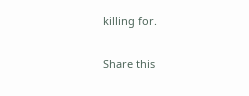killing for.

Share this